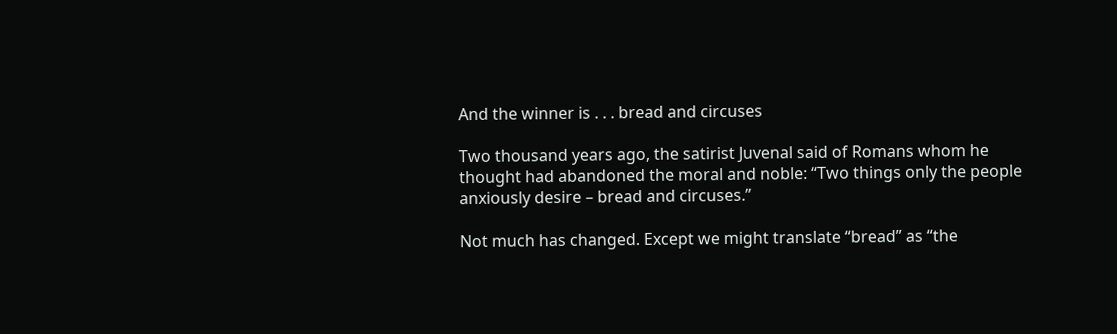And the winner is . . . bread and circuses

Two thousand years ago, the satirist Juvenal said of Romans whom he thought had abandoned the moral and noble: “Two things only the people anxiously desire – bread and circuses.”

Not much has changed. Except we might translate “bread” as “the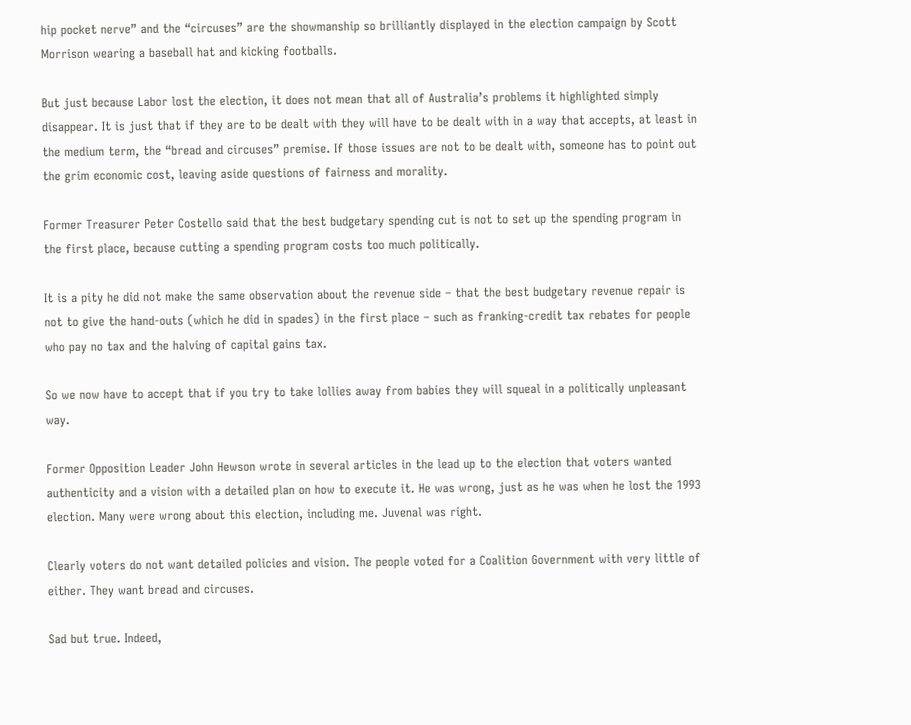hip pocket nerve” and the “circuses” are the showmanship so brilliantly displayed in the election campaign by Scott Morrison wearing a baseball hat and kicking footballs.

But just because Labor lost the election, it does not mean that all of Australia’s problems it highlighted simply disappear. It is just that if they are to be dealt with they will have to be dealt with in a way that accepts, at least in the medium term, the “bread and circuses” premise. If those issues are not to be dealt with, someone has to point out the grim economic cost, leaving aside questions of fairness and morality.

Former Treasurer Peter Costello said that the best budgetary spending cut is not to set up the spending program in the first place, because cutting a spending program costs too much politically.

It is a pity he did not make the same observation about the revenue side – that the best budgetary revenue repair is not to give the hand-outs (which he did in spades) in the first place – such as franking-credit tax rebates for people who pay no tax and the halving of capital gains tax.

So we now have to accept that if you try to take lollies away from babies they will squeal in a politically unpleasant way.

Former Opposition Leader John Hewson wrote in several articles in the lead up to the election that voters wanted authenticity and a vision with a detailed plan on how to execute it. He was wrong, just as he was when he lost the 1993 election. Many were wrong about this election, including me. Juvenal was right.

Clearly voters do not want detailed policies and vision. The people voted for a Coalition Government with very little of either. They want bread and circuses.

Sad but true. Indeed,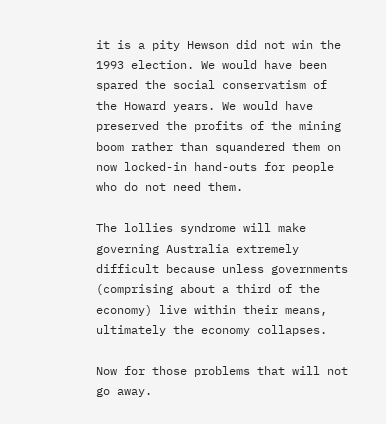it is a pity Hewson did not win the 1993 election. We would have been spared the social conservatism of the Howard years. We would have preserved the profits of the mining boom rather than squandered them on now locked-in hand-outs for people who do not need them.

The lollies syndrome will make governing Australia extremely difficult because unless governments (comprising about a third of the economy) live within their means, ultimately the economy collapses.

Now for those problems that will not go away.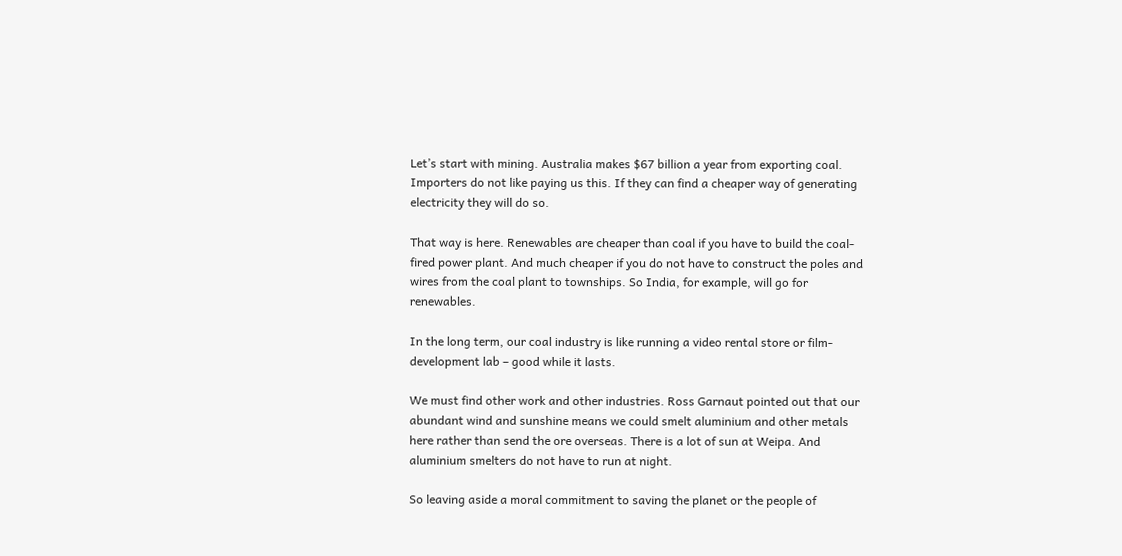Let’s start with mining. Australia makes $67 billion a year from exporting coal. Importers do not like paying us this. If they can find a cheaper way of generating electricity they will do so.

That way is here. Renewables are cheaper than coal if you have to build the coal-fired power plant. And much cheaper if you do not have to construct the poles and wires from the coal plant to townships. So India, for example, will go for renewables.

In the long term, our coal industry is like running a video rental store or film-development lab – good while it lasts.

We must find other work and other industries. Ross Garnaut pointed out that our abundant wind and sunshine means we could smelt aluminium and other metals here rather than send the ore overseas. There is a lot of sun at Weipa. And aluminium smelters do not have to run at night.

So leaving aside a moral commitment to saving the planet or the people of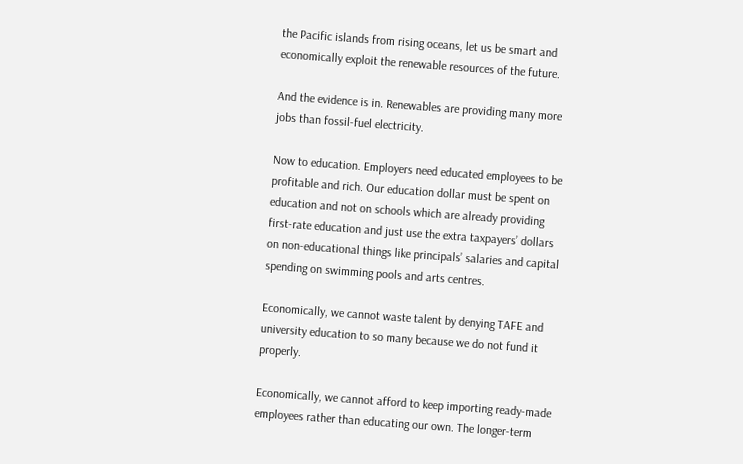the Pacific islands from rising oceans, let us be smart and economically exploit the renewable resources of the future.

And the evidence is in. Renewables are providing many more jobs than fossil-fuel electricity.

Now to education. Employers need educated employees to be profitable and rich. Our education dollar must be spent on education and not on schools which are already providing first-rate education and just use the extra taxpayers’ dollars on non-educational things like principals’ salaries and capital spending on swimming pools and arts centres.

Economically, we cannot waste talent by denying TAFE and university education to so many because we do not fund it properly.

Economically, we cannot afford to keep importing ready-made employees rather than educating our own. The longer-term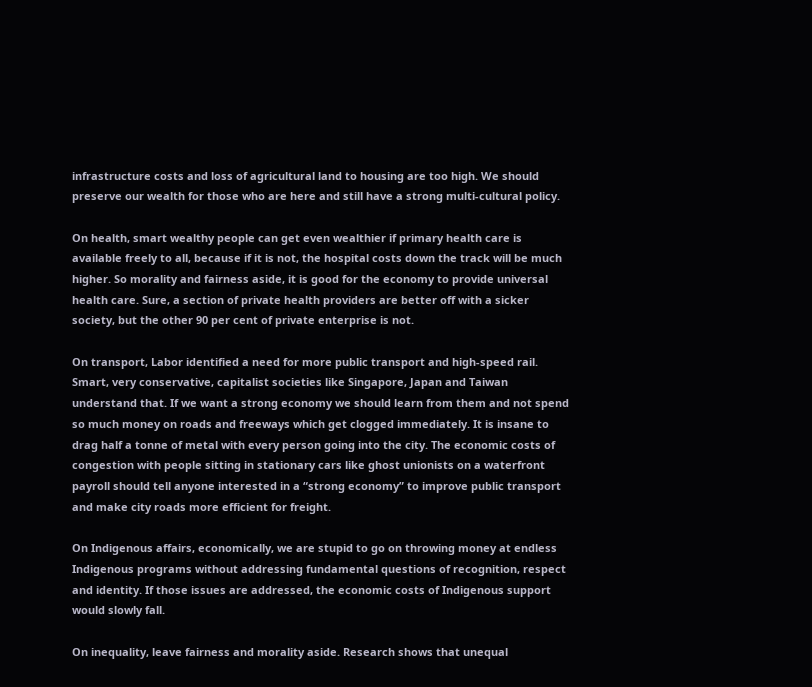infrastructure costs and loss of agricultural land to housing are too high. We should preserve our wealth for those who are here and still have a strong multi-cultural policy.

On health, smart wealthy people can get even wealthier if primary health care is available freely to all, because if it is not, the hospital costs down the track will be much higher. So morality and fairness aside, it is good for the economy to provide universal health care. Sure, a section of private health providers are better off with a sicker society, but the other 90 per cent of private enterprise is not.

On transport, Labor identified a need for more public transport and high-speed rail. Smart, very conservative, capitalist societies like Singapore, Japan and Taiwan understand that. If we want a strong economy we should learn from them and not spend so much money on roads and freeways which get clogged immediately. It is insane to drag half a tonne of metal with every person going into the city. The economic costs of congestion with people sitting in stationary cars like ghost unionists on a waterfront payroll should tell anyone interested in a “strong economy” to improve public transport and make city roads more efficient for freight.

On Indigenous affairs, economically, we are stupid to go on throwing money at endless Indigenous programs without addressing fundamental questions of recognition, respect and identity. If those issues are addressed, the economic costs of Indigenous support would slowly fall.

On inequality, leave fairness and morality aside. Research shows that unequal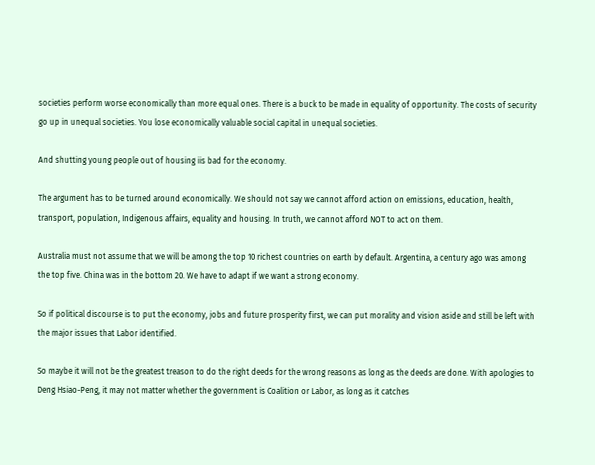societies perform worse economically than more equal ones. There is a buck to be made in equality of opportunity. The costs of security go up in unequal societies. You lose economically valuable social capital in unequal societies.

And shutting young people out of housing iis bad for the economy.

The argument has to be turned around economically. We should not say we cannot afford action on emissions, education, health, transport, population, Indigenous affairs, equality and housing. In truth, we cannot afford NOT to act on them.

Australia must not assume that we will be among the top 10 richest countries on earth by default. Argentina, a century ago was among the top five. China was in the bottom 20. We have to adapt if we want a strong economy.

So if political discourse is to put the economy, jobs and future prosperity first, we can put morality and vision aside and still be left with the major issues that Labor identified.

So maybe it will not be the greatest treason to do the right deeds for the wrong reasons as long as the deeds are done. With apologies to Deng Hsiao-Peng, it may not matter whether the government is Coalition or Labor, as long as it catches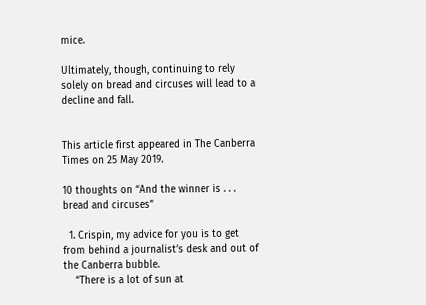mice.

Ultimately, though, continuing to rely solely on bread and circuses will lead to a decline and fall.


This article first appeared in The Canberra Times on 25 May 2019.

10 thoughts on “And the winner is . . . bread and circuses”

  1. Crispin, my advice for you is to get from behind a journalist’s desk and out of the Canberra bubble.
    “There is a lot of sun at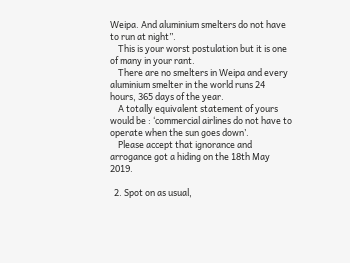Weipa. And aluminium smelters do not have to run at night”.
    This is your worst postulation but it is one of many in your rant.
    There are no smelters in Weipa and every aluminium smelter in the world runs 24 hours, 365 days of the year.
    A totally equivalent statement of yours would be : ‘commercial airlines do not have to operate when the sun goes down’.
    Please accept that ignorance and arrogance got a hiding on the 18th May 2019.

  2. Spot on as usual,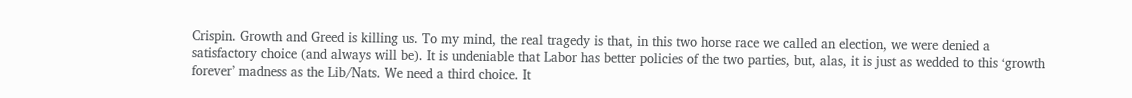Crispin. Growth and Greed is killing us. To my mind, the real tragedy is that, in this two horse race we called an election, we were denied a satisfactory choice (and always will be). It is undeniable that Labor has better policies of the two parties, but, alas, it is just as wedded to this ‘growth forever’ madness as the Lib/Nats. We need a third choice. It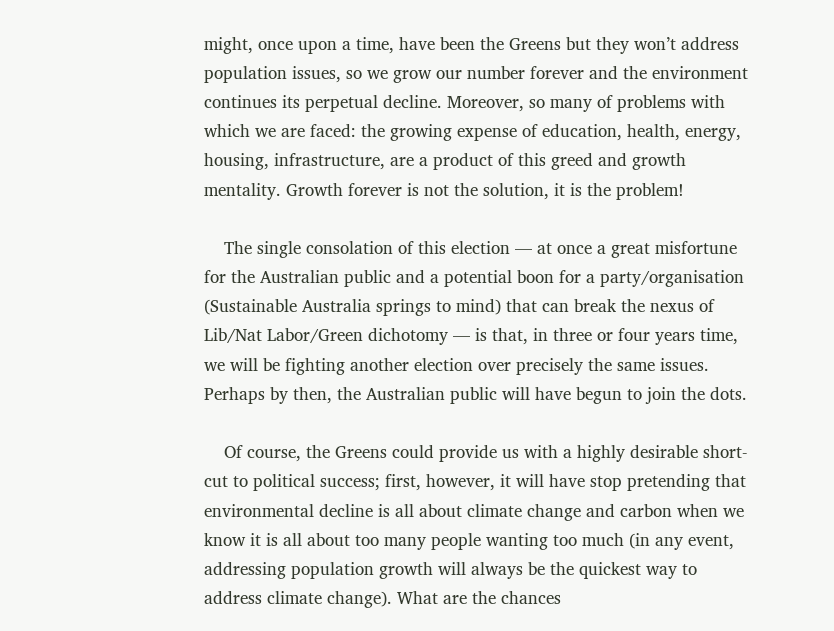might, once upon a time, have been the Greens but they won’t address population issues, so we grow our number forever and the environment continues its perpetual decline. Moreover, so many of problems with which we are faced: the growing expense of education, health, energy, housing, infrastructure, are a product of this greed and growth mentality. Growth forever is not the solution, it is the problem!

    The single consolation of this election — at once a great misfortune for the Australian public and a potential boon for a party/organisation (Sustainable Australia springs to mind) that can break the nexus of Lib/Nat Labor/Green dichotomy — is that, in three or four years time, we will be fighting another election over precisely the same issues. Perhaps by then, the Australian public will have begun to join the dots.

    Of course, the Greens could provide us with a highly desirable short-cut to political success; first, however, it will have stop pretending that environmental decline is all about climate change and carbon when we know it is all about too many people wanting too much (in any event, addressing population growth will always be the quickest way to address climate change). What are the chances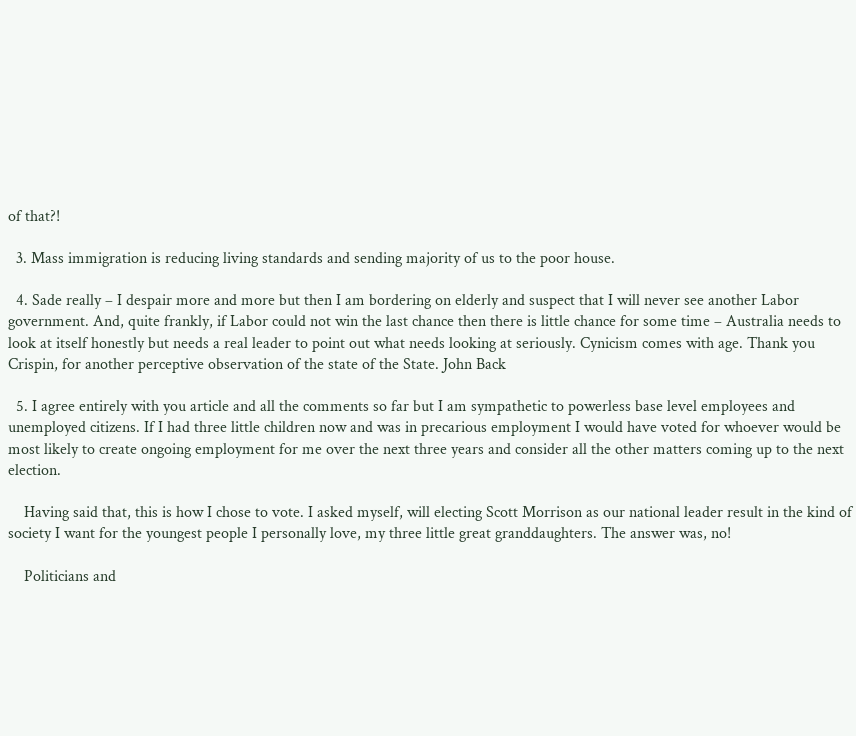of that?!

  3. Mass immigration is reducing living standards and sending majority of us to the poor house.

  4. Sade really – I despair more and more but then I am bordering on elderly and suspect that I will never see another Labor government. And, quite frankly, if Labor could not win the last chance then there is little chance for some time – Australia needs to look at itself honestly but needs a real leader to point out what needs looking at seriously. Cynicism comes with age. Thank you Crispin, for another perceptive observation of the state of the State. John Back

  5. I agree entirely with you article and all the comments so far but I am sympathetic to powerless base level employees and unemployed citizens. If I had three little children now and was in precarious employment I would have voted for whoever would be most likely to create ongoing employment for me over the next three years and consider all the other matters coming up to the next election.

    Having said that, this is how I chose to vote. I asked myself, will electing Scott Morrison as our national leader result in the kind of society I want for the youngest people I personally love, my three little great granddaughters. The answer was, no!

    Politicians and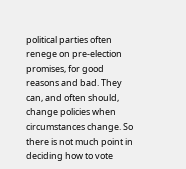political parties often renege on pre-election promises, for good reasons and bad. They can, and often should, change policies when circumstances change. So there is not much point in deciding how to vote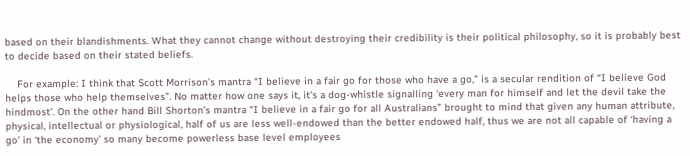based on their blandishments. What they cannot change without destroying their credibility is their political philosophy, so it is probably best to decide based on their stated beliefs.

    For example: I think that Scott Morrison’s mantra “I believe in a fair go for those who have a go,” is a secular rendition of “I believe God helps those who help themselves”. No matter how one says it, it’s a dog-whistle signalling ‘every man for himself and let the devil take the hindmost’. On the other hand Bill Shorton’s mantra “I believe in a fair go for all Australians” brought to mind that given any human attribute, physical, intellectual or physiological, half of us are less well-endowed than the better endowed half, thus we are not all capable of ‘having a go’ in ‘the economy’ so many become powerless base level employees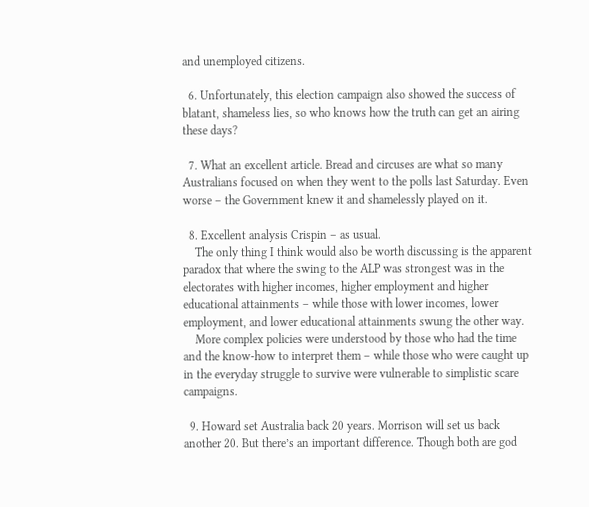and unemployed citizens.

  6. Unfortunately, this election campaign also showed the success of blatant, shameless lies, so who knows how the truth can get an airing these days?

  7. What an excellent article. Bread and circuses are what so many Australians focused on when they went to the polls last Saturday. Even worse – the Government knew it and shamelessly played on it.

  8. Excellent analysis Crispin – as usual.
    The only thing I think would also be worth discussing is the apparent paradox that where the swing to the ALP was strongest was in the electorates with higher incomes, higher employment and higher educational attainments – while those with lower incomes, lower employment, and lower educational attainments swung the other way.
    More complex policies were understood by those who had the time and the know-how to interpret them – while those who were caught up in the everyday struggle to survive were vulnerable to simplistic scare campaigns.

  9. Howard set Australia back 20 years. Morrison will set us back another 20. But there’s an important difference. Though both are god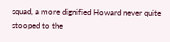squad, a more dignified Howard never quite stooped to the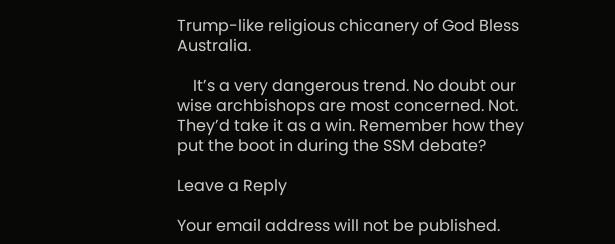Trump-like religious chicanery of God Bless Australia.

    It’s a very dangerous trend. No doubt our wise archbishops are most concerned. Not. They’d take it as a win. Remember how they put the boot in during the SSM debate?

Leave a Reply

Your email address will not be published.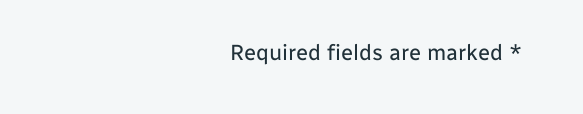Required fields are marked *